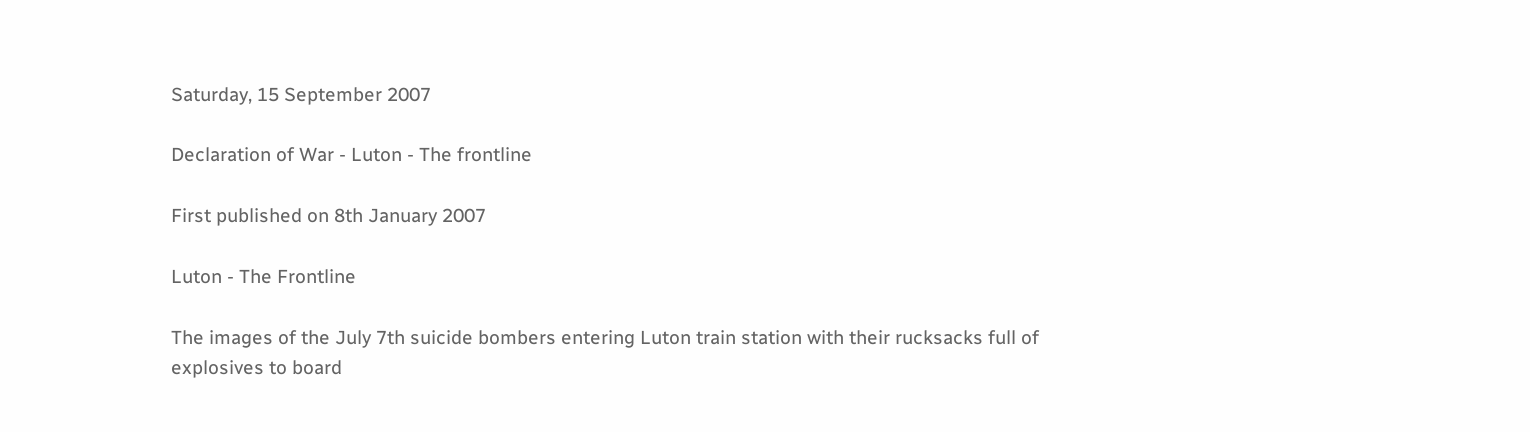Saturday, 15 September 2007

Declaration of War - Luton - The frontline

First published on 8th January 2007

Luton - The Frontline

The images of the July 7th suicide bombers entering Luton train station with their rucksacks full of explosives to board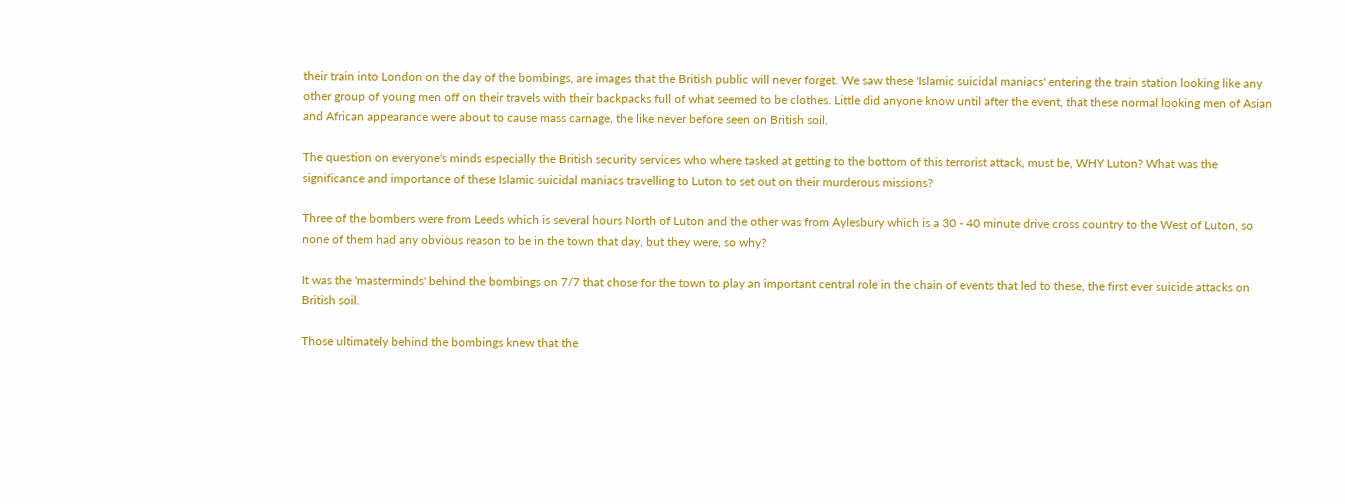their train into London on the day of the bombings, are images that the British public will never forget. We saw these 'Islamic suicidal maniacs' entering the train station looking like any other group of young men off on their travels with their backpacks full of what seemed to be clothes. Little did anyone know until after the event, that these normal looking men of Asian and African appearance were about to cause mass carnage, the like never before seen on British soil.

The question on everyone's minds especially the British security services who where tasked at getting to the bottom of this terrorist attack, must be, WHY Luton? What was the significance and importance of these Islamic suicidal maniacs travelling to Luton to set out on their murderous missions?

Three of the bombers were from Leeds which is several hours North of Luton and the other was from Aylesbury which is a 30 - 40 minute drive cross country to the West of Luton, so none of them had any obvious reason to be in the town that day, but they were, so why?

It was the 'masterminds' behind the bombings on 7/7 that chose for the town to play an important central role in the chain of events that led to these, the first ever suicide attacks on British soil.

Those ultimately behind the bombings knew that the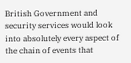British Government and security services would look into absolutely every aspect of the chain of events that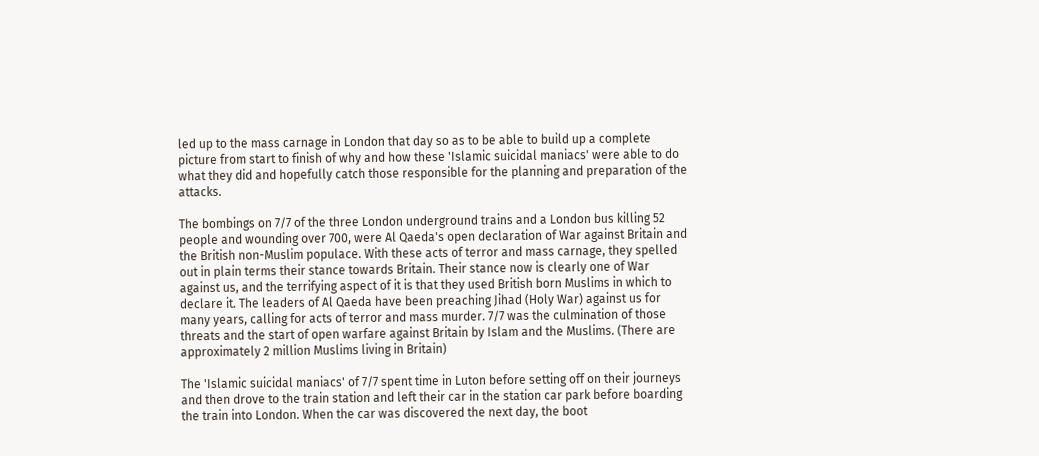led up to the mass carnage in London that day so as to be able to build up a complete picture from start to finish of why and how these 'Islamic suicidal maniacs' were able to do what they did and hopefully catch those responsible for the planning and preparation of the attacks.

The bombings on 7/7 of the three London underground trains and a London bus killing 52 people and wounding over 700, were Al Qaeda's open declaration of War against Britain and the British non-Muslim populace. With these acts of terror and mass carnage, they spelled out in plain terms their stance towards Britain. Their stance now is clearly one of War against us, and the terrifying aspect of it is that they used British born Muslims in which to declare it. The leaders of Al Qaeda have been preaching Jihad (Holy War) against us for many years, calling for acts of terror and mass murder. 7/7 was the culmination of those threats and the start of open warfare against Britain by Islam and the Muslims. (There are approximately 2 million Muslims living in Britain)

The 'Islamic suicidal maniacs' of 7/7 spent time in Luton before setting off on their journeys and then drove to the train station and left their car in the station car park before boarding the train into London. When the car was discovered the next day, the boot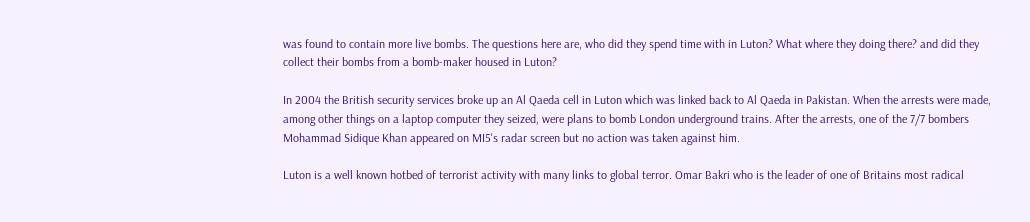was found to contain more live bombs. The questions here are, who did they spend time with in Luton? What where they doing there? and did they collect their bombs from a bomb-maker housed in Luton?

In 2004 the British security services broke up an Al Qaeda cell in Luton which was linked back to Al Qaeda in Pakistan. When the arrests were made, among other things on a laptop computer they seized, were plans to bomb London underground trains. After the arrests, one of the 7/7 bombers Mohammad Sidique Khan appeared on MI5's radar screen but no action was taken against him.

Luton is a well known hotbed of terrorist activity with many links to global terror. Omar Bakri who is the leader of one of Britains most radical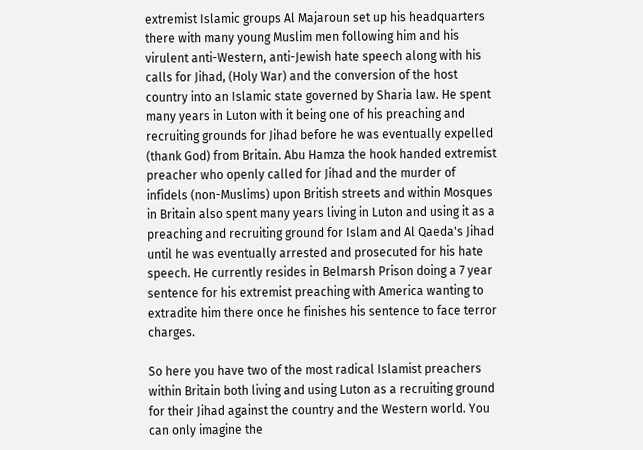extremist Islamic groups Al Majaroun set up his headquarters there with many young Muslim men following him and his virulent anti-Western, anti-Jewish hate speech along with his calls for Jihad, (Holy War) and the conversion of the host country into an Islamic state governed by Sharia law. He spent many years in Luton with it being one of his preaching and recruiting grounds for Jihad before he was eventually expelled (thank God) from Britain. Abu Hamza the hook handed extremist preacher who openly called for Jihad and the murder of infidels (non-Muslims) upon British streets and within Mosques in Britain also spent many years living in Luton and using it as a preaching and recruiting ground for Islam and Al Qaeda's Jihad until he was eventually arrested and prosecuted for his hate speech. He currently resides in Belmarsh Prison doing a 7 year sentence for his extremist preaching with America wanting to extradite him there once he finishes his sentence to face terror charges.

So here you have two of the most radical Islamist preachers within Britain both living and using Luton as a recruiting ground for their Jihad against the country and the Western world. You can only imagine the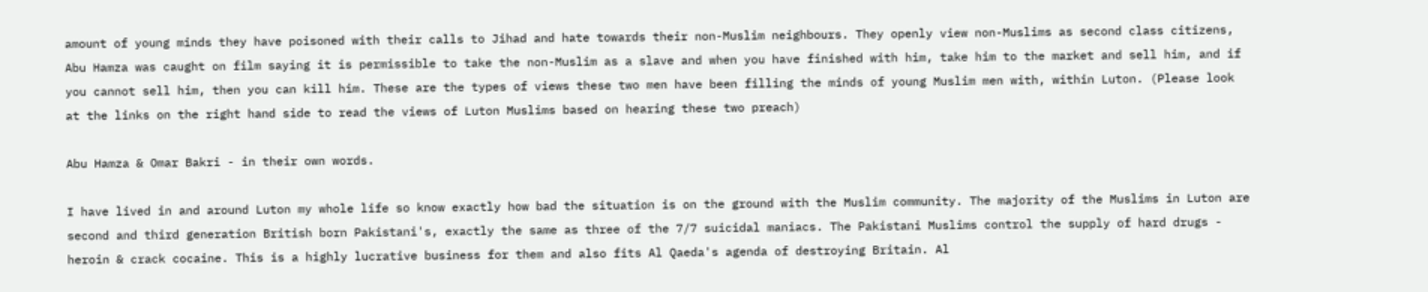amount of young minds they have poisoned with their calls to Jihad and hate towards their non-Muslim neighbours. They openly view non-Muslims as second class citizens, Abu Hamza was caught on film saying it is permissible to take the non-Muslim as a slave and when you have finished with him, take him to the market and sell him, and if you cannot sell him, then you can kill him. These are the types of views these two men have been filling the minds of young Muslim men with, within Luton. (Please look at the links on the right hand side to read the views of Luton Muslims based on hearing these two preach)

Abu Hamza & Omar Bakri - in their own words.

I have lived in and around Luton my whole life so know exactly how bad the situation is on the ground with the Muslim community. The majority of the Muslims in Luton are second and third generation British born Pakistani's, exactly the same as three of the 7/7 suicidal maniacs. The Pakistani Muslims control the supply of hard drugs - heroin & crack cocaine. This is a highly lucrative business for them and also fits Al Qaeda's agenda of destroying Britain. Al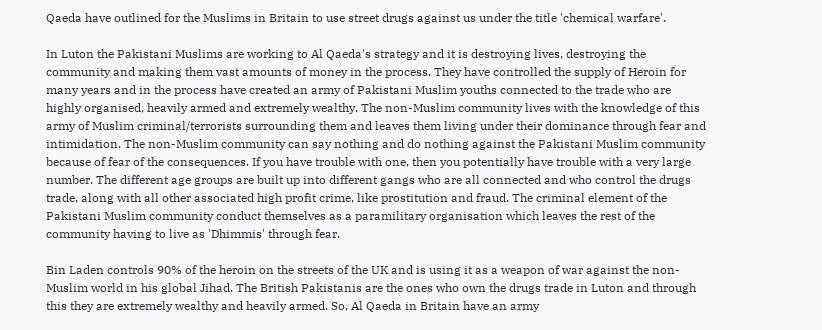Qaeda have outlined for the Muslims in Britain to use street drugs against us under the title 'chemical warfare'.

In Luton the Pakistani Muslims are working to Al Qaeda's strategy and it is destroying lives, destroying the community and making them vast amounts of money in the process. They have controlled the supply of Heroin for many years and in the process have created an army of Pakistani Muslim youths connected to the trade who are highly organised, heavily armed and extremely wealthy. The non-Muslim community lives with the knowledge of this army of Muslim criminal/terrorists surrounding them and leaves them living under their dominance through fear and intimidation. The non-Muslim community can say nothing and do nothing against the Pakistani Muslim community because of fear of the consequences. If you have trouble with one, then you potentially have trouble with a very large number. The different age groups are built up into different gangs who are all connected and who control the drugs trade, along with all other associated high profit crime, like prostitution and fraud. The criminal element of the Pakistani Muslim community conduct themselves as a paramilitary organisation which leaves the rest of the community having to live as 'Dhimmis' through fear.

Bin Laden controls 90% of the heroin on the streets of the UK and is using it as a weapon of war against the non-Muslim world in his global Jihad. The British Pakistanis are the ones who own the drugs trade in Luton and through this they are extremely wealthy and heavily armed. So, Al Qaeda in Britain have an army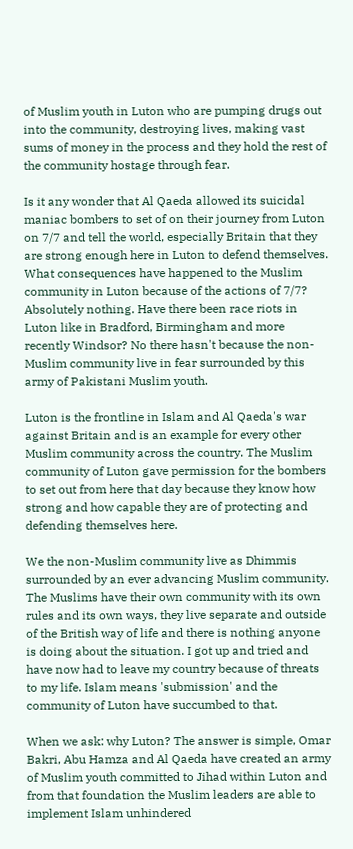of Muslim youth in Luton who are pumping drugs out into the community, destroying lives, making vast sums of money in the process and they hold the rest of the community hostage through fear.

Is it any wonder that Al Qaeda allowed its suicidal maniac bombers to set of on their journey from Luton on 7/7 and tell the world, especially Britain that they are strong enough here in Luton to defend themselves. What consequences have happened to the Muslim community in Luton because of the actions of 7/7? Absolutely nothing. Have there been race riots in Luton like in Bradford, Birmingham and more recently Windsor? No there hasn't because the non-Muslim community live in fear surrounded by this army of Pakistani Muslim youth.

Luton is the frontline in Islam and Al Qaeda's war against Britain and is an example for every other Muslim community across the country. The Muslim community of Luton gave permission for the bombers to set out from here that day because they know how strong and how capable they are of protecting and defending themselves here.

We the non-Muslim community live as Dhimmis surrounded by an ever advancing Muslim community. The Muslims have their own community with its own rules and its own ways, they live separate and outside of the British way of life and there is nothing anyone is doing about the situation. I got up and tried and have now had to leave my country because of threats to my life. Islam means 'submission' and the community of Luton have succumbed to that.

When we ask: why Luton? The answer is simple, Omar Bakri, Abu Hamza and Al Qaeda have created an army of Muslim youth committed to Jihad within Luton and from that foundation the Muslim leaders are able to implement Islam unhindered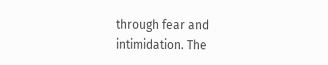through fear and intimidation. The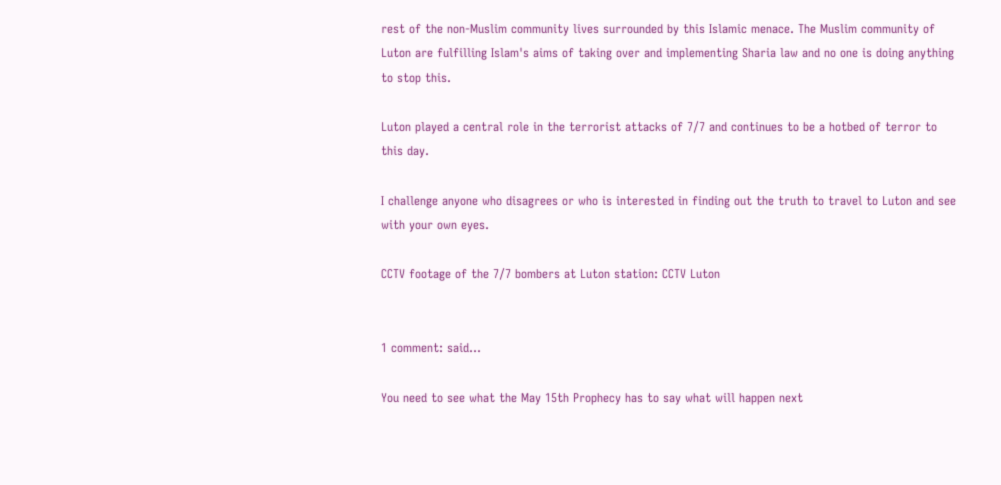rest of the non-Muslim community lives surrounded by this Islamic menace. The Muslim community of Luton are fulfilling Islam's aims of taking over and implementing Sharia law and no one is doing anything to stop this.

Luton played a central role in the terrorist attacks of 7/7 and continues to be a hotbed of terror to this day.

I challenge anyone who disagrees or who is interested in finding out the truth to travel to Luton and see with your own eyes.

CCTV footage of the 7/7 bombers at Luton station: CCTV Luton


1 comment: said...

You need to see what the May 15th Prophecy has to say what will happen next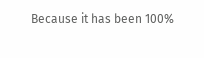Because it has been 100%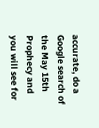accurate, do a Google search of the May 15th Prophecy and you will see for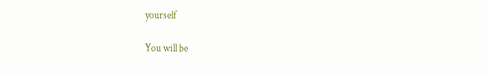yourself

You will be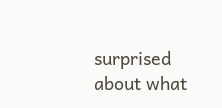surprised about what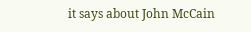it says about John McCain